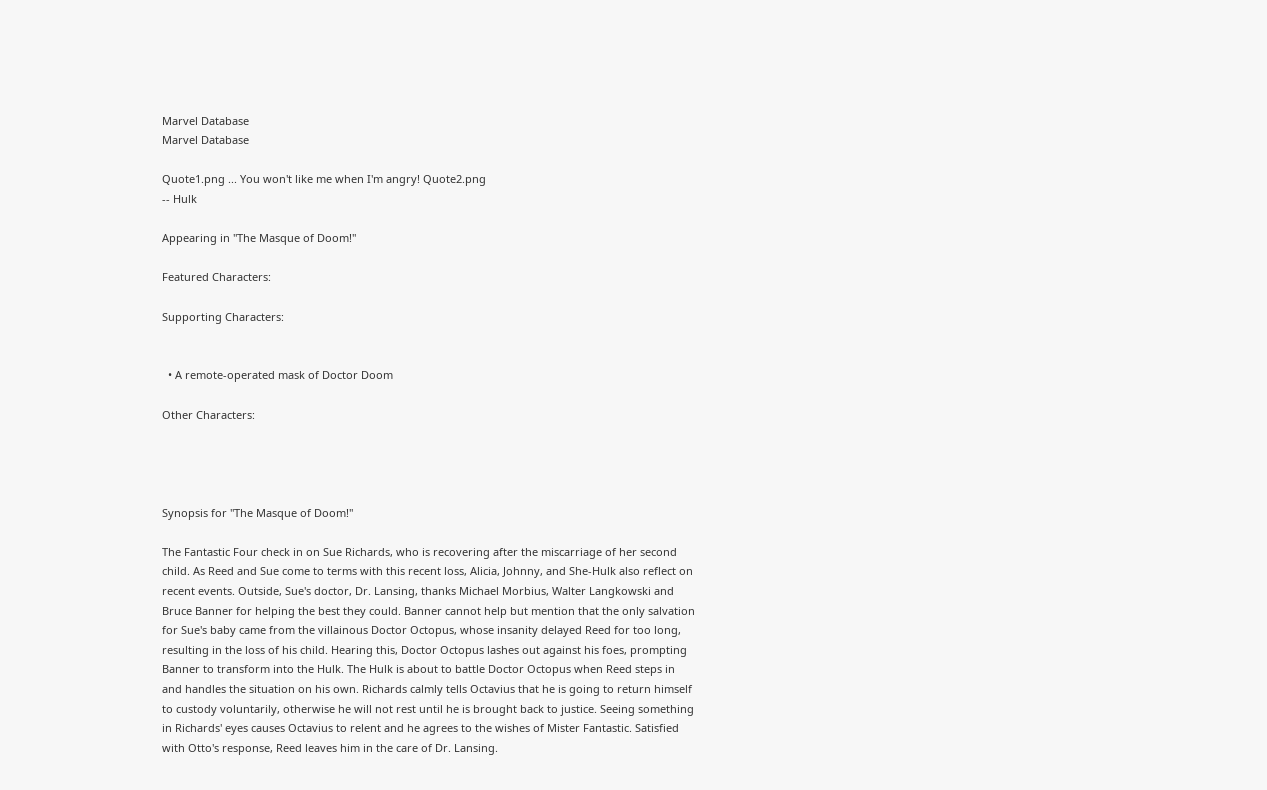Marvel Database
Marvel Database

Quote1.png ... You won't like me when I'm angry! Quote2.png
-- Hulk

Appearing in "The Masque of Doom!"

Featured Characters:

Supporting Characters:


  • A remote-operated mask of Doctor Doom

Other Characters:




Synopsis for "The Masque of Doom!"

The Fantastic Four check in on Sue Richards, who is recovering after the miscarriage of her second child. As Reed and Sue come to terms with this recent loss, Alicia, Johnny, and She-Hulk also reflect on recent events. Outside, Sue's doctor, Dr. Lansing, thanks Michael Morbius, Walter Langkowski and Bruce Banner for helping the best they could. Banner cannot help but mention that the only salvation for Sue's baby came from the villainous Doctor Octopus, whose insanity delayed Reed for too long, resulting in the loss of his child. Hearing this, Doctor Octopus lashes out against his foes, prompting Banner to transform into the Hulk. The Hulk is about to battle Doctor Octopus when Reed steps in and handles the situation on his own. Richards calmly tells Octavius that he is going to return himself to custody voluntarily, otherwise he will not rest until he is brought back to justice. Seeing something in Richards' eyes causes Octavius to relent and he agrees to the wishes of Mister Fantastic. Satisfied with Otto's response, Reed leaves him in the care of Dr. Lansing.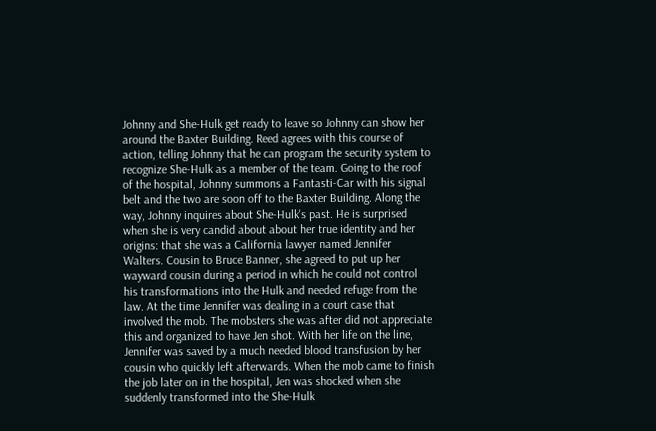Johnny and She-Hulk get ready to leave so Johnny can show her around the Baxter Building. Reed agrees with this course of action, telling Johnny that he can program the security system to recognize She-Hulk as a member of the team. Going to the roof of the hospital, Johnny summons a Fantasti-Car with his signal belt and the two are soon off to the Baxter Building. Along the way, Johnny inquires about She-Hulk's past. He is surprised when she is very candid about about her true identity and her origins: that she was a California lawyer named Jennifer Walters. Cousin to Bruce Banner, she agreed to put up her wayward cousin during a period in which he could not control his transformations into the Hulk and needed refuge from the law. At the time Jennifer was dealing in a court case that involved the mob. The mobsters she was after did not appreciate this and organized to have Jen shot. With her life on the line, Jennifer was saved by a much needed blood transfusion by her cousin who quickly left afterwards. When the mob came to finish the job later on in the hospital, Jen was shocked when she suddenly transformed into the She-Hulk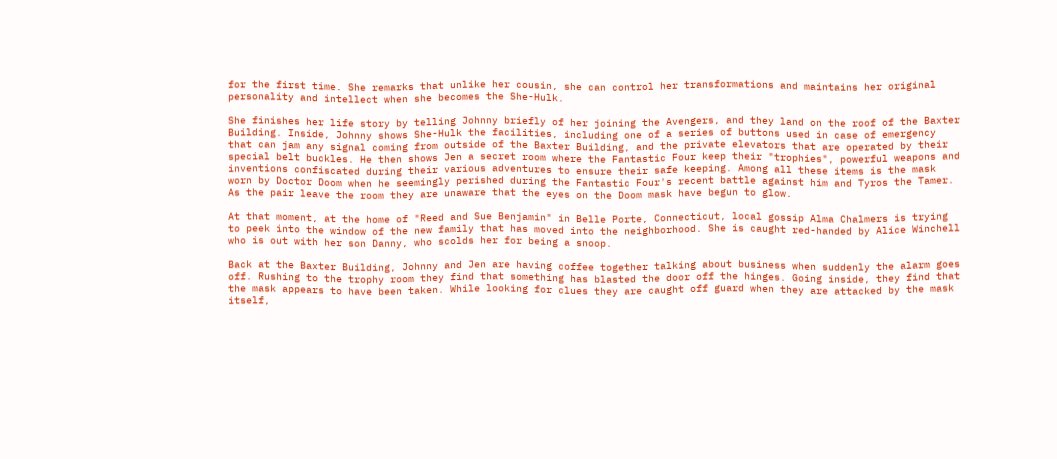for the first time. She remarks that unlike her cousin, she can control her transformations and maintains her original personality and intellect when she becomes the She-Hulk.

She finishes her life story by telling Johnny briefly of her joining the Avengers, and they land on the roof of the Baxter Building. Inside, Johnny shows She-Hulk the facilities, including one of a series of buttons used in case of emergency that can jam any signal coming from outside of the Baxter Building, and the private elevators that are operated by their special belt buckles. He then shows Jen a secret room where the Fantastic Four keep their "trophies", powerful weapons and inventions confiscated during their various adventures to ensure their safe keeping. Among all these items is the mask worn by Doctor Doom when he seemingly perished during the Fantastic Four's recent battle against him and Tyros the Tamer. As the pair leave the room they are unaware that the eyes on the Doom mask have begun to glow.

At that moment, at the home of "Reed and Sue Benjamin" in Belle Porte, Connecticut, local gossip Alma Chalmers is trying to peek into the window of the new family that has moved into the neighborhood. She is caught red-handed by Alice Winchell who is out with her son Danny, who scolds her for being a snoop.

Back at the Baxter Building, Johnny and Jen are having coffee together talking about business when suddenly the alarm goes off. Rushing to the trophy room they find that something has blasted the door off the hinges. Going inside, they find that the mask appears to have been taken. While looking for clues they are caught off guard when they are attacked by the mask itself,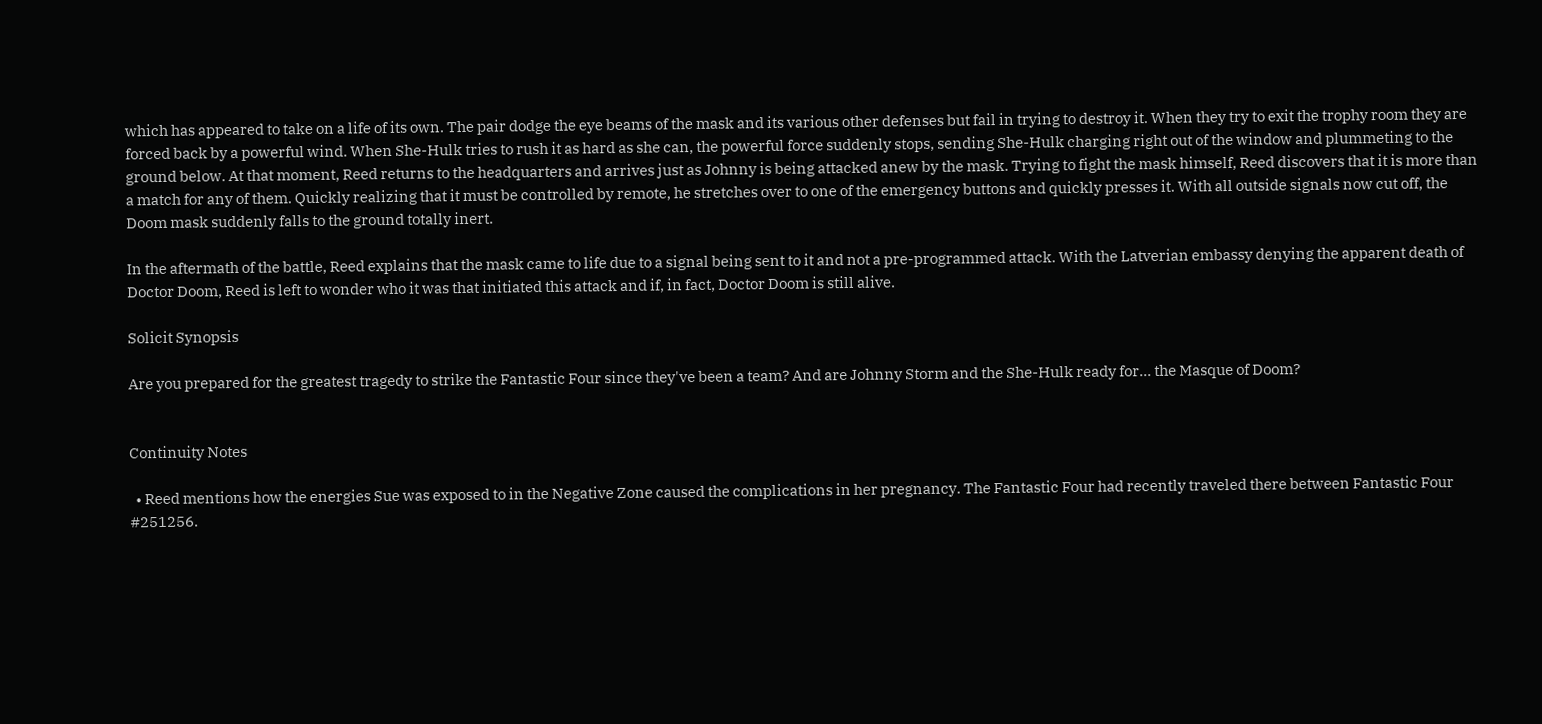which has appeared to take on a life of its own. The pair dodge the eye beams of the mask and its various other defenses but fail in trying to destroy it. When they try to exit the trophy room they are forced back by a powerful wind. When She-Hulk tries to rush it as hard as she can, the powerful force suddenly stops, sending She-Hulk charging right out of the window and plummeting to the ground below. At that moment, Reed returns to the headquarters and arrives just as Johnny is being attacked anew by the mask. Trying to fight the mask himself, Reed discovers that it is more than a match for any of them. Quickly realizing that it must be controlled by remote, he stretches over to one of the emergency buttons and quickly presses it. With all outside signals now cut off, the Doom mask suddenly falls to the ground totally inert.

In the aftermath of the battle, Reed explains that the mask came to life due to a signal being sent to it and not a pre-programmed attack. With the Latverian embassy denying the apparent death of Doctor Doom, Reed is left to wonder who it was that initiated this attack and if, in fact, Doctor Doom is still alive.

Solicit Synopsis

Are you prepared for the greatest tragedy to strike the Fantastic Four since they've been a team? And are Johnny Storm and the She-Hulk ready for... the Masque of Doom?


Continuity Notes

  • Reed mentions how the energies Sue was exposed to in the Negative Zone caused the complications in her pregnancy. The Fantastic Four had recently traveled there between Fantastic Four #251256.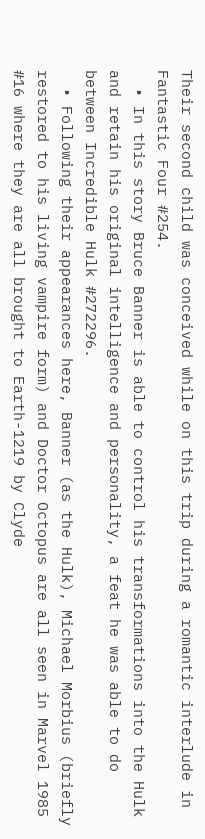Their second child was conceived while on this trip during a romantic interlude in Fantastic Four #254.
  • In this story Bruce Banner is able to control his transformations into the Hulk and retain his original intelligence and personality, a feat he was able to do between Incredible Hulk #272296.
  • Following their appearances here, Banner (as the Hulk), Michael Morbius (briefly restored to his living vampire form) and Doctor Octopus are all seen in Marvel 1985 #16 where they are all brought to Earth-1219 by Clyde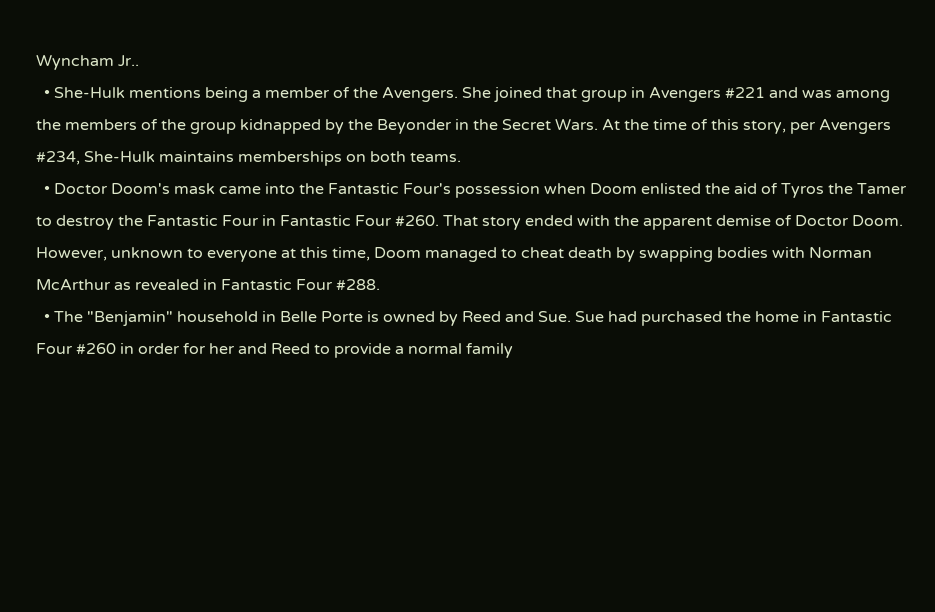Wyncham Jr..
  • She-Hulk mentions being a member of the Avengers. She joined that group in Avengers #221 and was among the members of the group kidnapped by the Beyonder in the Secret Wars. At the time of this story, per Avengers #234, She-Hulk maintains memberships on both teams.
  • Doctor Doom's mask came into the Fantastic Four's possession when Doom enlisted the aid of Tyros the Tamer to destroy the Fantastic Four in Fantastic Four #260. That story ended with the apparent demise of Doctor Doom. However, unknown to everyone at this time, Doom managed to cheat death by swapping bodies with Norman McArthur as revealed in Fantastic Four #288.
  • The "Benjamin" household in Belle Porte is owned by Reed and Sue. Sue had purchased the home in Fantastic Four #260 in order for her and Reed to provide a normal family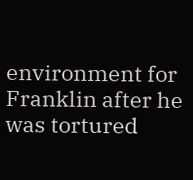environment for Franklin after he was tortured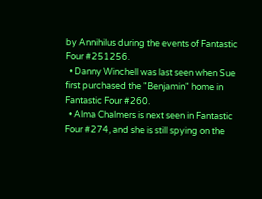by Annihilus during the events of Fantastic Four #251256.
  • Danny Winchell was last seen when Sue first purchased the "Benjamin" home in Fantastic Four #260.
  • Alma Chalmers is next seen in Fantastic Four #274, and she is still spying on the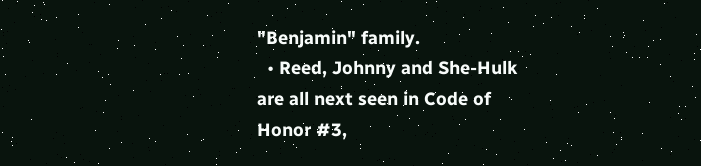"Benjamin" family.
  • Reed, Johnny and She-Hulk are all next seen in Code of Honor #3,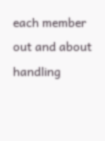each member out and about handling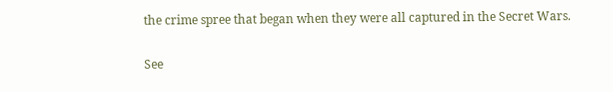the crime spree that began when they were all captured in the Secret Wars.

See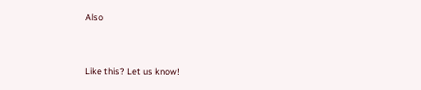Also


Like this? Let us know!